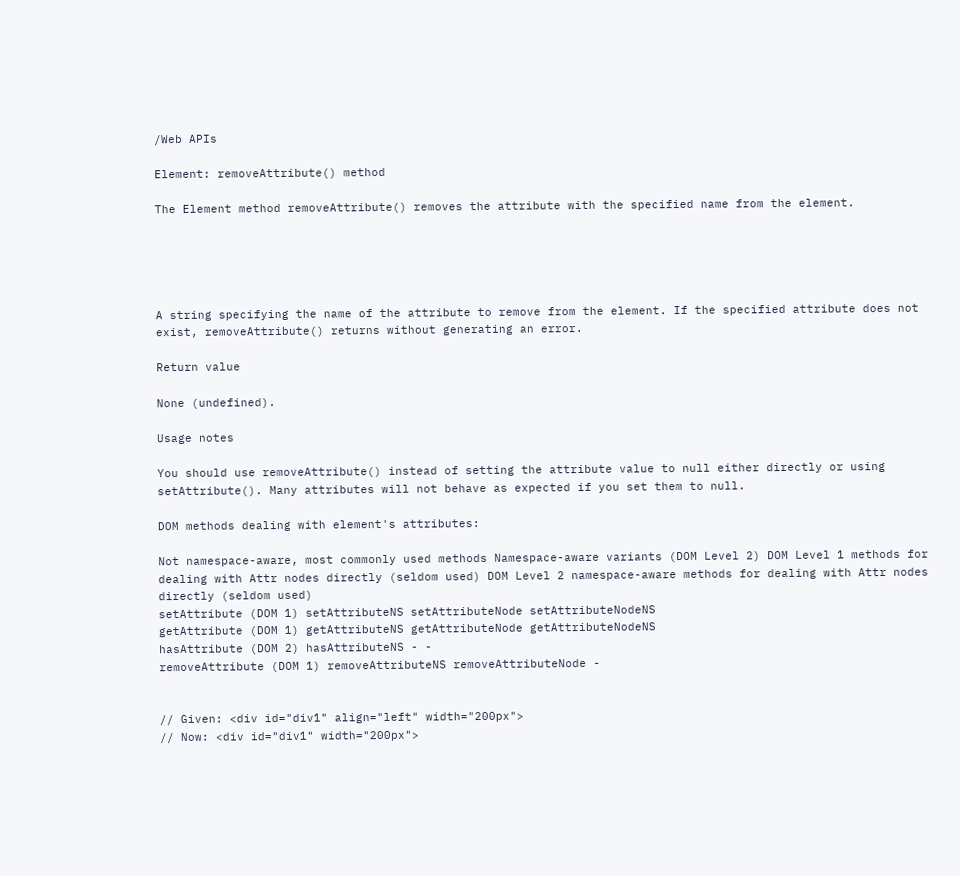/Web APIs

Element: removeAttribute() method

The Element method removeAttribute() removes the attribute with the specified name from the element.





A string specifying the name of the attribute to remove from the element. If the specified attribute does not exist, removeAttribute() returns without generating an error.

Return value

None (undefined).

Usage notes

You should use removeAttribute() instead of setting the attribute value to null either directly or using setAttribute(). Many attributes will not behave as expected if you set them to null.

DOM methods dealing with element's attributes:

Not namespace-aware, most commonly used methods Namespace-aware variants (DOM Level 2) DOM Level 1 methods for dealing with Attr nodes directly (seldom used) DOM Level 2 namespace-aware methods for dealing with Attr nodes directly (seldom used)
setAttribute (DOM 1) setAttributeNS setAttributeNode setAttributeNodeNS
getAttribute (DOM 1) getAttributeNS getAttributeNode getAttributeNodeNS
hasAttribute (DOM 2) hasAttributeNS - -
removeAttribute (DOM 1) removeAttributeNS removeAttributeNode -


// Given: <div id="div1" align="left" width="200px">
// Now: <div id="div1" width="200px">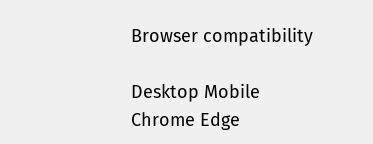Browser compatibility

Desktop Mobile
Chrome Edge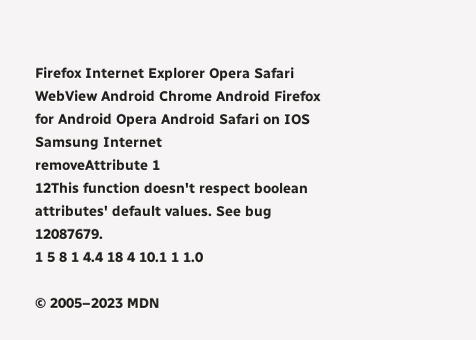Firefox Internet Explorer Opera Safari WebView Android Chrome Android Firefox for Android Opera Android Safari on IOS Samsung Internet
removeAttribute 1
12This function doesn't respect boolean attributes' default values. See bug 12087679.
1 5 8 1 4.4 18 4 10.1 1 1.0

© 2005–2023 MDN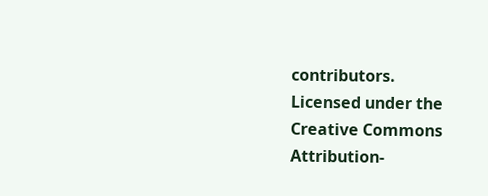contributors.
Licensed under the Creative Commons Attribution-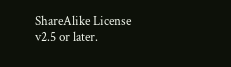ShareAlike License v2.5 or later.